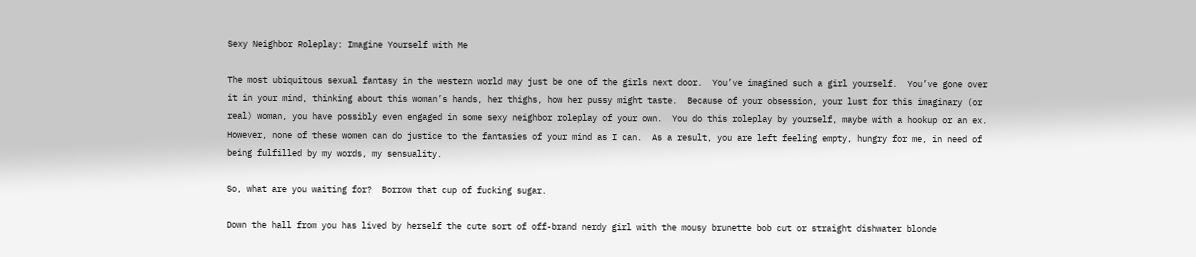Sexy Neighbor Roleplay: Imagine Yourself with Me

The most ubiquitous sexual fantasy in the western world may just be one of the girls next door.  You’ve imagined such a girl yourself.  You’ve gone over it in your mind, thinking about this woman’s hands, her thighs, how her pussy might taste.  Because of your obsession, your lust for this imaginary (or real) woman, you have possibly even engaged in some sexy neighbor roleplay of your own.  You do this roleplay by yourself, maybe with a hookup or an ex.  However, none of these women can do justice to the fantasies of your mind as I can.  As a result, you are left feeling empty, hungry for me, in need of being fulfilled by my words, my sensuality.

So, what are you waiting for?  Borrow that cup of fucking sugar.

Down the hall from you has lived by herself the cute sort of off-brand nerdy girl with the mousy brunette bob cut or straight dishwater blonde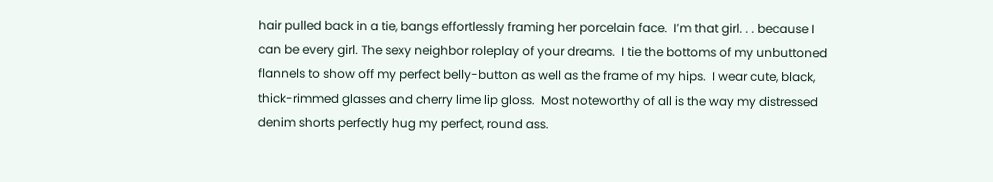hair pulled back in a tie, bangs effortlessly framing her porcelain face.  I’m that girl. . . because I can be every girl. The sexy neighbor roleplay of your dreams.  I tie the bottoms of my unbuttoned flannels to show off my perfect belly-button as well as the frame of my hips.  I wear cute, black, thick-rimmed glasses and cherry lime lip gloss.  Most noteworthy of all is the way my distressed denim shorts perfectly hug my perfect, round ass.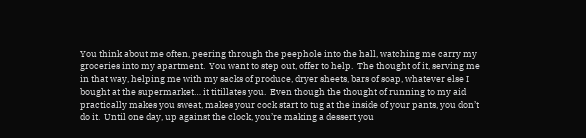You think about me often, peering through the peephole into the hall, watching me carry my groceries into my apartment.  You want to step out, offer to help.  The thought of it, serving me in that way, helping me with my sacks of produce, dryer sheets, bars of soap, whatever else I bought at the supermarket… it titillates you.  Even though the thought of running to my aid practically makes you sweat, makes your cock start to tug at the inside of your pants, you don’t do it.  Until one day, up against the clock, you’re making a dessert you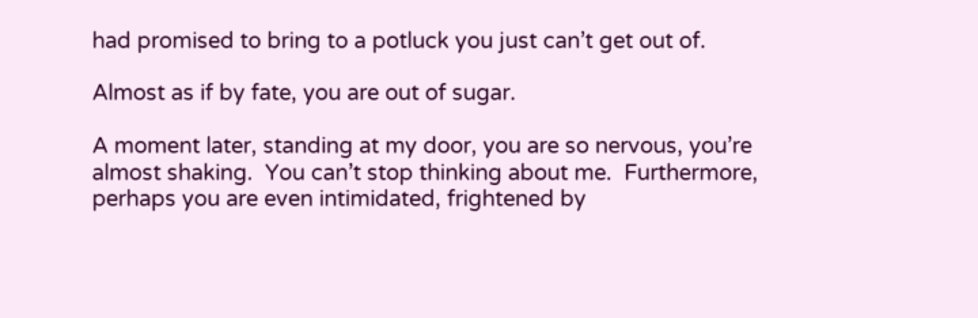had promised to bring to a potluck you just can’t get out of.

Almost as if by fate, you are out of sugar.

A moment later, standing at my door, you are so nervous, you’re almost shaking.  You can’t stop thinking about me.  Furthermore, perhaps you are even intimidated, frightened by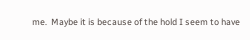me.  Maybe it is because of the hold I seem to have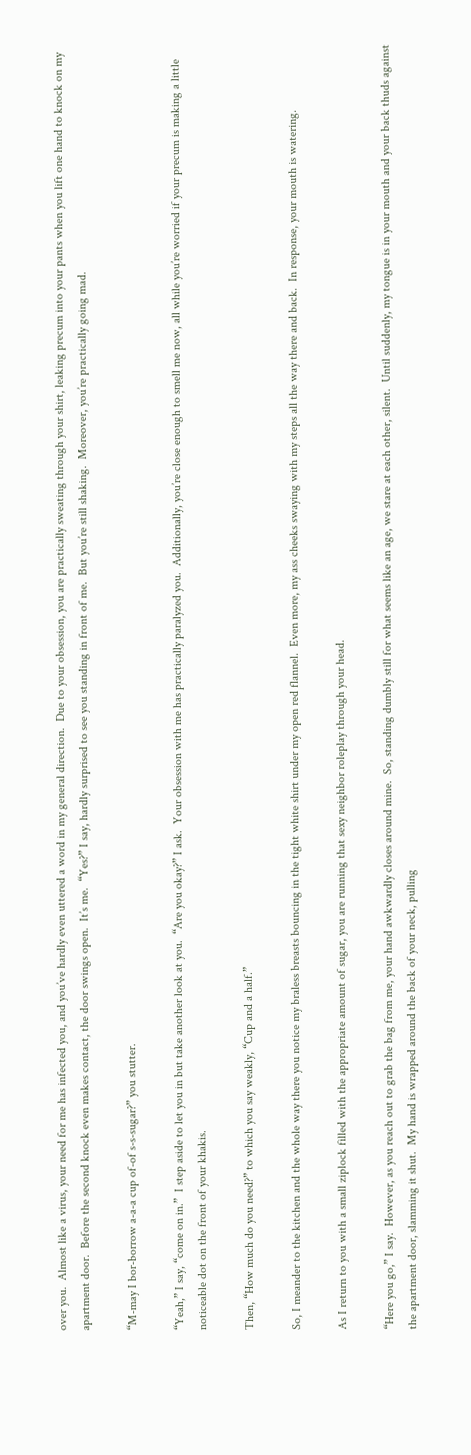over you.  Almost like a virus, your need for me has infected you, and you’ve hardly even uttered a word in my general direction.  Due to your obsession, you are practically sweating through your shirt, leaking precum into your pants when you lift one hand to knock on my apartment door.  Before the second knock even makes contact, the door swings open.  It’s me.  “Yes?” I say, hardly surprised to see you standing in front of me.  But you’re still shaking.  Moreover, you’re practically going mad.

“M-may I bor-borrow a-a-a cup of-of s-s-sugar?” you stutter.

“Yeah,” I say, “come on in.”  I step aside to let you in but take another look at you.  “Are you okay?” I ask.  Your obsession with me has practically paralyzed you.  Additionally, you’re close enough to smell me now, all while you’re worried if your precum is making a little noticeable dot on the front of your khakis.

Then, “How much do you need?” to which you say weakly, “Cup and a half.”

So, I meander to the kitchen and the whole way there you notice my braless breasts bouncing in the tight white shirt under my open red flannel.  Even more, my ass cheeks swaying with my steps all the way there and back.  In response, your mouth is watering.

As I return to you with a small ziplock filled with the appropriate amount of sugar, you are running that sexy neighbor roleplay through your head.

“Here you go,” I say.  However, as you reach out to grab the bag from me, your hand awkwardly closes around mine.  So, standing dumbly still for what seems like an age, we stare at each other, silent.  Until suddenly, my tongue is in your mouth and your back thuds against the apartment door, slamming it shut.  My hand is wrapped around the back of your neck, pulling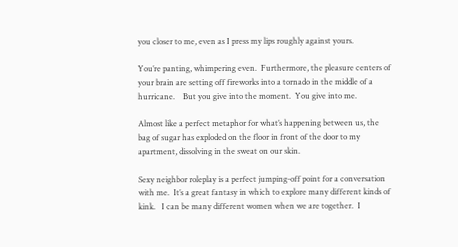you closer to me, even as I press my lips roughly against yours.

You’re panting, whimpering even.  Furthermore, the pleasure centers of your brain are setting off fireworks into a tornado in the middle of a hurricane.    But you give into the moment.  You give into me.

Almost like a perfect metaphor for what’s happening between us, the bag of sugar has exploded on the floor in front of the door to my apartment, dissolving in the sweat on our skin.

Sexy neighbor roleplay is a perfect jumping-off point for a conversation with me.  It’s a great fantasy in which to explore many different kinds of kink.   I can be many different women when we are together.  I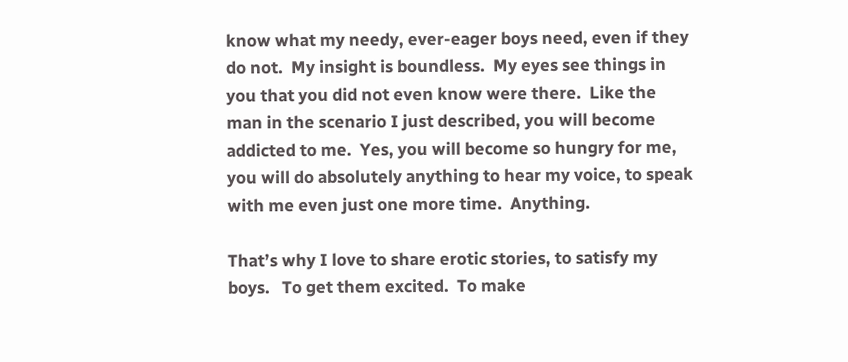know what my needy, ever-eager boys need, even if they do not.  My insight is boundless.  My eyes see things in you that you did not even know were there.  Like the man in the scenario I just described, you will become addicted to me.  Yes, you will become so hungry for me, you will do absolutely anything to hear my voice, to speak with me even just one more time.  Anything.

That’s why I love to share erotic stories, to satisfy my boys.   To get them excited.  To make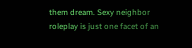them dream. Sexy neighbor roleplay is just one facet of an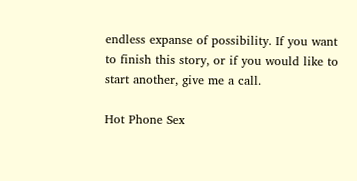endless expanse of possibility. If you want to finish this story, or if you would like to start another, give me a call.

Hot Phone Sex